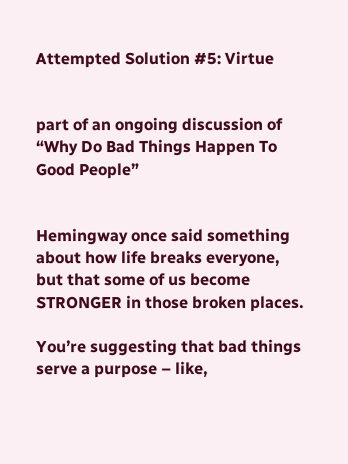Attempted Solution #5: Virtue


part of an ongoing discussion of “Why Do Bad Things Happen To Good People”


Hemingway once said something about how life breaks everyone, but that some of us become STRONGER in those broken places.

You’re suggesting that bad things serve a purpose – like,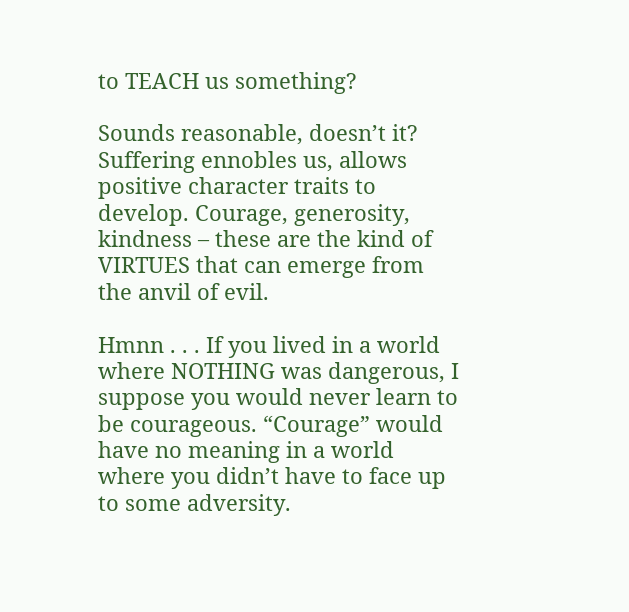to TEACH us something?

Sounds reasonable, doesn’t it? Suffering ennobles us, allows positive character traits to develop. Courage, generosity, kindness – these are the kind of VIRTUES that can emerge from the anvil of evil.

Hmnn . . . If you lived in a world where NOTHING was dangerous, I suppose you would never learn to be courageous. “Courage” would have no meaning in a world where you didn’t have to face up to some adversity.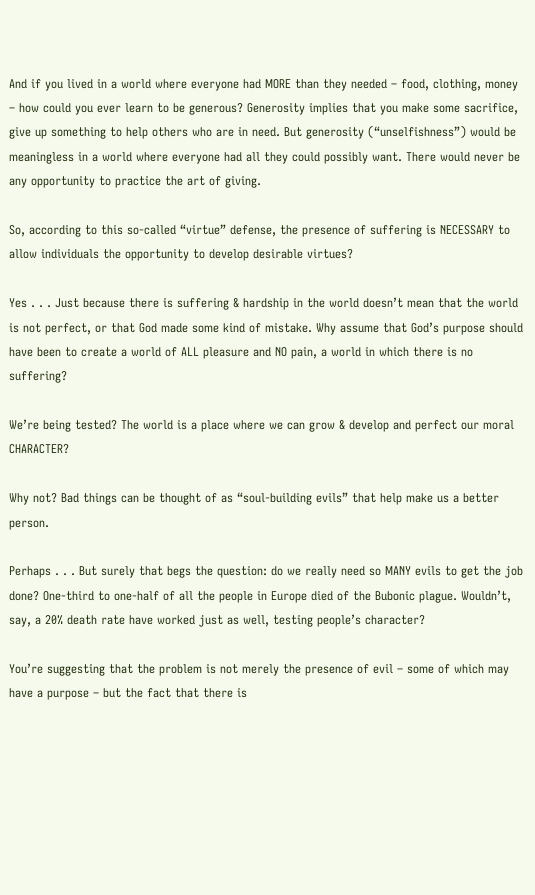And if you lived in a world where everyone had MORE than they needed – food, clothing, money – how could you ever learn to be generous? Generosity implies that you make some sacrifice, give up something to help others who are in need. But generosity (“unselfishness”) would be meaningless in a world where everyone had all they could possibly want. There would never be any opportunity to practice the art of giving.

So, according to this so-called “virtue” defense, the presence of suffering is NECESSARY to allow individuals the opportunity to develop desirable virtues?

Yes . . . Just because there is suffering & hardship in the world doesn’t mean that the world is not perfect, or that God made some kind of mistake. Why assume that God’s purpose should have been to create a world of ALL pleasure and NO pain, a world in which there is no suffering?

We’re being tested? The world is a place where we can grow & develop and perfect our moral CHARACTER?

Why not? Bad things can be thought of as “soul-building evils” that help make us a better person.

Perhaps . . . But surely that begs the question: do we really need so MANY evils to get the job done? One-third to one-half of all the people in Europe died of the Bubonic plague. Wouldn’t, say, a 20% death rate have worked just as well, testing people’s character?

You’re suggesting that the problem is not merely the presence of evil – some of which may have a purpose – but the fact that there is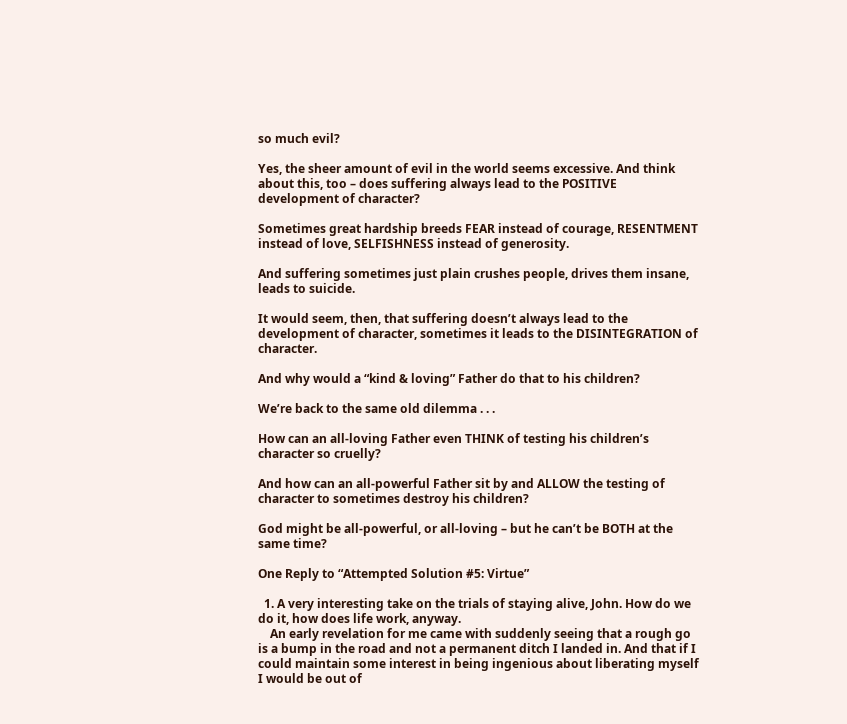so much evil?

Yes, the sheer amount of evil in the world seems excessive. And think about this, too – does suffering always lead to the POSITIVE development of character?

Sometimes great hardship breeds FEAR instead of courage, RESENTMENT instead of love, SELFISHNESS instead of generosity.

And suffering sometimes just plain crushes people, drives them insane, leads to suicide.

It would seem, then, that suffering doesn’t always lead to the development of character, sometimes it leads to the DISINTEGRATION of character.

And why would a “kind & loving” Father do that to his children?

We’re back to the same old dilemma . . .

How can an all-loving Father even THINK of testing his children’s character so cruelly?

And how can an all-powerful Father sit by and ALLOW the testing of character to sometimes destroy his children?

God might be all-powerful, or all-loving – but he can’t be BOTH at the same time?

One Reply to “Attempted Solution #5: Virtue”

  1. A very interesting take on the trials of staying alive, John. How do we do it, how does life work, anyway.
    An early revelation for me came with suddenly seeing that a rough go is a bump in the road and not a permanent ditch I landed in. And that if I could maintain some interest in being ingenious about liberating myself I would be out of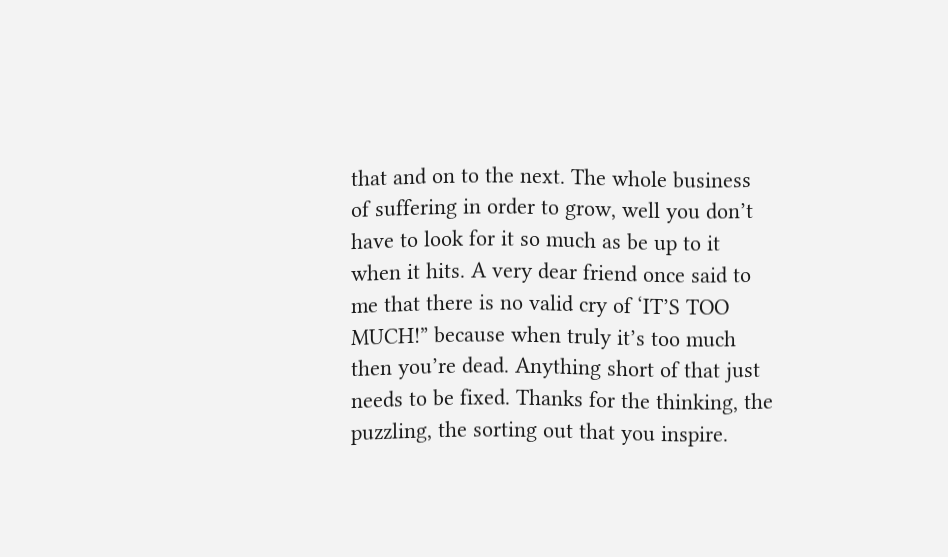that and on to the next. The whole business of suffering in order to grow, well you don’t have to look for it so much as be up to it when it hits. A very dear friend once said to me that there is no valid cry of ‘IT’S TOO MUCH!” because when truly it’s too much then you’re dead. Anything short of that just needs to be fixed. Thanks for the thinking, the puzzling, the sorting out that you inspire.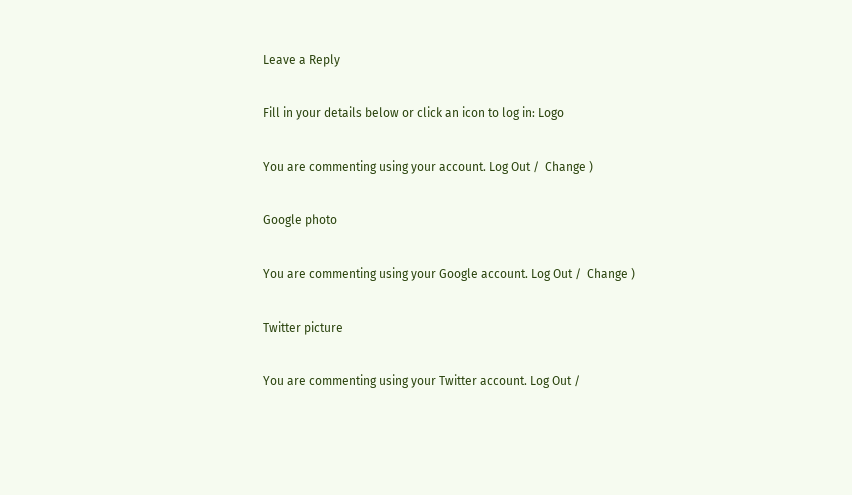Leave a Reply

Fill in your details below or click an icon to log in: Logo

You are commenting using your account. Log Out /  Change )

Google photo

You are commenting using your Google account. Log Out /  Change )

Twitter picture

You are commenting using your Twitter account. Log Out /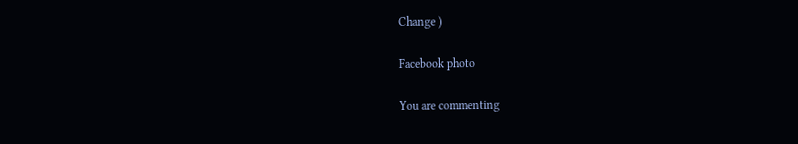Change )

Facebook photo

You are commenting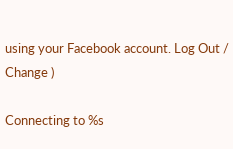using your Facebook account. Log Out /  Change )

Connecting to %s